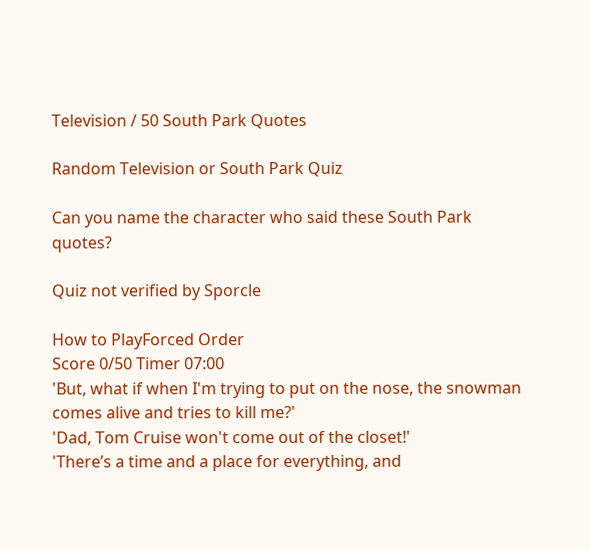Television / 50 South Park Quotes

Random Television or South Park Quiz

Can you name the character who said these South Park quotes?

Quiz not verified by Sporcle

How to PlayForced Order
Score 0/50 Timer 07:00
'But, what if when I'm trying to put on the nose, the snowman comes alive and tries to kill me?'
'Dad, Tom Cruise won't come out of the closet!'
'There’s a time and a place for everything, and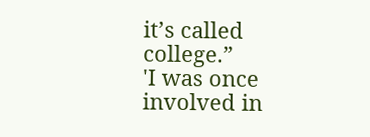it’s called college.”
'I was once involved in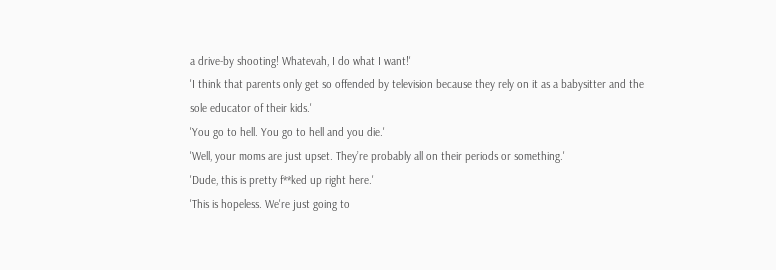a drive-by shooting! Whatevah, I do what I want!'
'I think that parents only get so offended by television because they rely on it as a babysitter and the sole educator of their kids.'
'You go to hell. You go to hell and you die.'
'Well, your moms are just upset. They’re probably all on their periods or something.'
'Dude, this is pretty f**ked up right here.'
'This is hopeless. We're just going to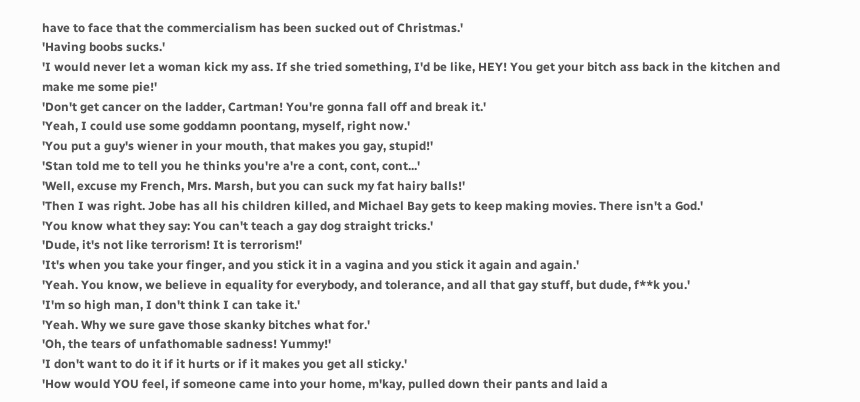have to face that the commercialism has been sucked out of Christmas.'
'Having boobs sucks.'
'I would never let a woman kick my ass. If she tried something, I'd be like, HEY! You get your bitch ass back in the kitchen and make me some pie!'
'Don't get cancer on the ladder, Cartman! You're gonna fall off and break it.'
'Yeah, I could use some goddamn poontang, myself, right now.'
'You put a guy's wiener in your mouth, that makes you gay, stupid!'
'Stan told me to tell you he thinks you're a're a cont, cont, cont...'
'Well, excuse my French, Mrs. Marsh, but you can suck my fat hairy balls!'
'Then I was right. Jobe has all his children killed, and Michael Bay gets to keep making movies. There isn't a God.'
'You know what they say: You can't teach a gay dog straight tricks.'
'Dude, it's not like terrorism! It is terrorism!'
'It's when you take your finger, and you stick it in a vagina and you stick it again and again.'
'Yeah. You know, we believe in equality for everybody, and tolerance, and all that gay stuff, but dude, f**k you.'
'I'm so high man, I don't think I can take it.'
'Yeah. Why we sure gave those skanky bitches what for.'
'Oh, the tears of unfathomable sadness! Yummy!'
'I don't want to do it if it hurts or if it makes you get all sticky.'
'How would YOU feel, if someone came into your home, m'kay, pulled down their pants and laid a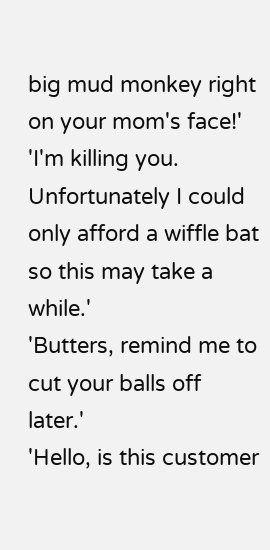big mud monkey right on your mom's face!'
'I'm killing you. Unfortunately I could only afford a wiffle bat so this may take a while.'
'Butters, remind me to cut your balls off later.'
'Hello, is this customer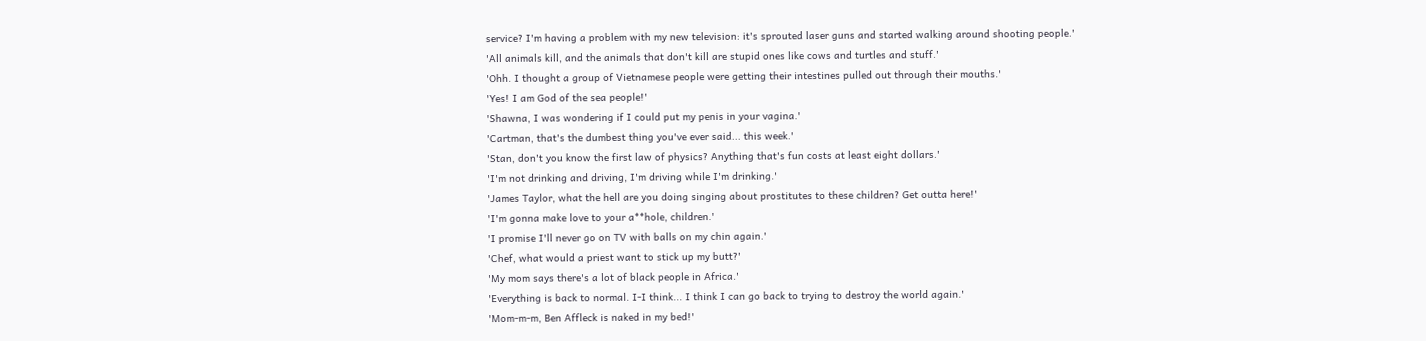service? I'm having a problem with my new television: it's sprouted laser guns and started walking around shooting people.'
'All animals kill, and the animals that don't kill are stupid ones like cows and turtles and stuff.'
'Ohh. I thought a group of Vietnamese people were getting their intestines pulled out through their mouths.'
'Yes! I am God of the sea people!'
'Shawna, I was wondering if I could put my penis in your vagina.'
'Cartman, that's the dumbest thing you've ever said... this week.'
'Stan, don't you know the first law of physics? Anything that's fun costs at least eight dollars.'
'I'm not drinking and driving, I'm driving while I'm drinking.'
'James Taylor, what the hell are you doing singing about prostitutes to these children? Get outta here!'
'I'm gonna make love to your a**hole, children.'
'I promise I'll never go on TV with balls on my chin again.'
'Chef, what would a priest want to stick up my butt?'
'My mom says there's a lot of black people in Africa.'
'Everything is back to normal. I-I think... I think I can go back to trying to destroy the world again.'
'Mom-m-m, Ben Affleck is naked in my bed!'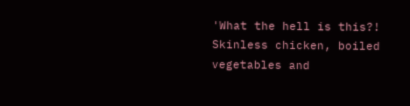'What the hell is this?! Skinless chicken, boiled vegetables and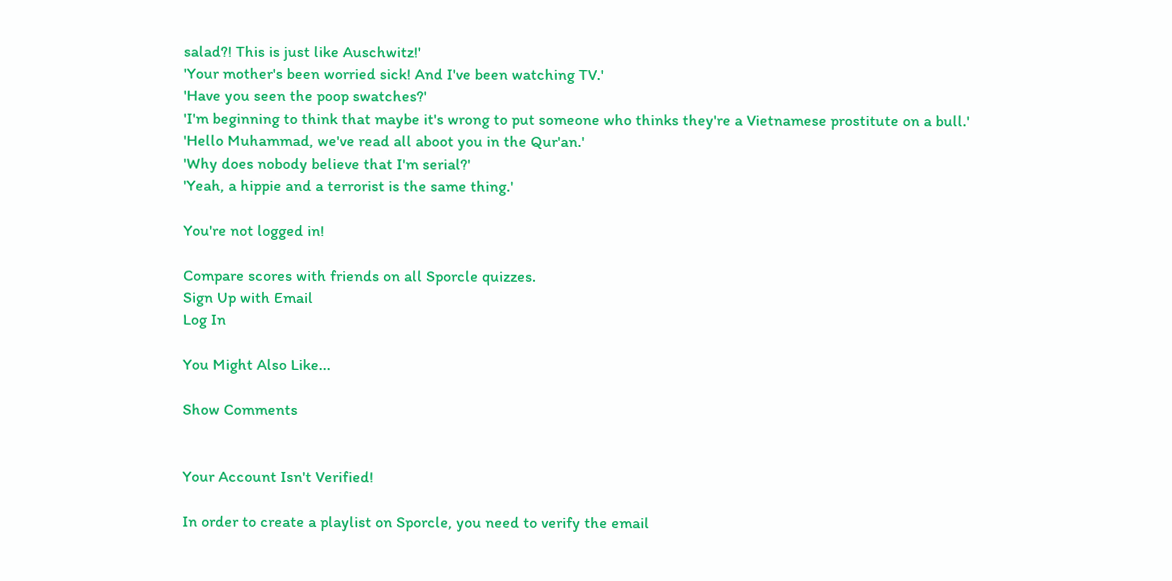salad?! This is just like Auschwitz!'
'Your mother's been worried sick! And I've been watching TV.'
'Have you seen the poop swatches?'
'I'm beginning to think that maybe it's wrong to put someone who thinks they're a Vietnamese prostitute on a bull.'
'Hello Muhammad, we've read all aboot you in the Qur'an.'
'Why does nobody believe that I'm serial?'
'Yeah, a hippie and a terrorist is the same thing.'

You're not logged in!

Compare scores with friends on all Sporcle quizzes.
Sign Up with Email
Log In

You Might Also Like...

Show Comments


Your Account Isn't Verified!

In order to create a playlist on Sporcle, you need to verify the email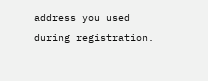address you used during registration.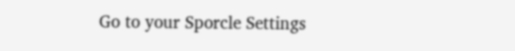Go to your Sporcle Settings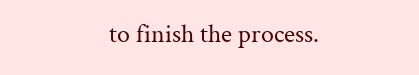to finish the process.